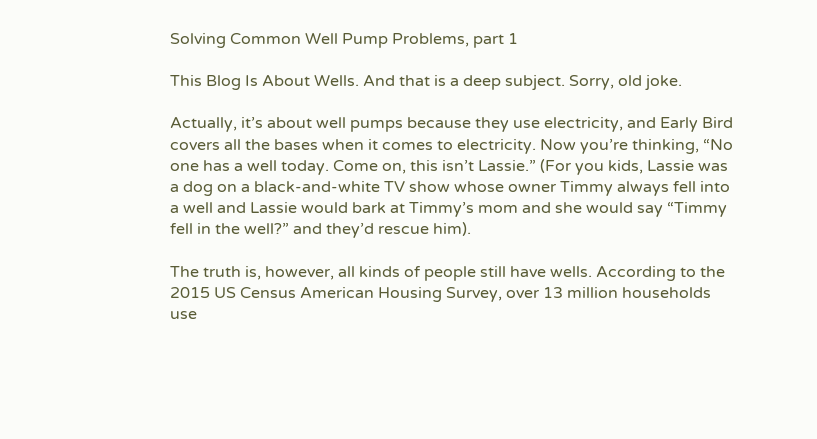Solving Common Well Pump Problems, part 1

This Blog Is About Wells. And that is a deep subject. Sorry, old joke.

Actually, it’s about well pumps because they use electricity, and Early Bird covers all the bases when it comes to electricity. Now you’re thinking, “No one has a well today. Come on, this isn’t Lassie.” (For you kids, Lassie was a dog on a black-and-white TV show whose owner Timmy always fell into a well and Lassie would bark at Timmy’s mom and she would say “Timmy fell in the well?” and they’d rescue him).

The truth is, however, all kinds of people still have wells. According to the 2015 US Census American Housing Survey, over 13 million households use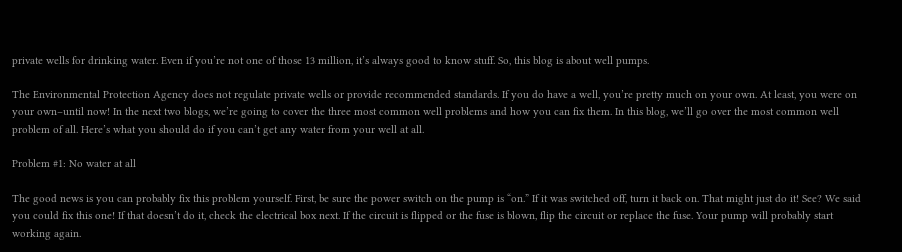private wells for drinking water. Even if you’re not one of those 13 million, it’s always good to know stuff. So, this blog is about well pumps.

The Environmental Protection Agency does not regulate private wells or provide recommended standards. If you do have a well, you’re pretty much on your own. At least, you were on your own–until now! In the next two blogs, we’re going to cover the three most common well problems and how you can fix them. In this blog, we’ll go over the most common well problem of all. Here’s what you should do if you can’t get any water from your well at all.

Problem #1: No water at all

The good news is you can probably fix this problem yourself. First, be sure the power switch on the pump is “on.” If it was switched off, turn it back on. That might just do it! See? We said you could fix this one! If that doesn’t do it, check the electrical box next. If the circuit is flipped or the fuse is blown, flip the circuit or replace the fuse. Your pump will probably start working again.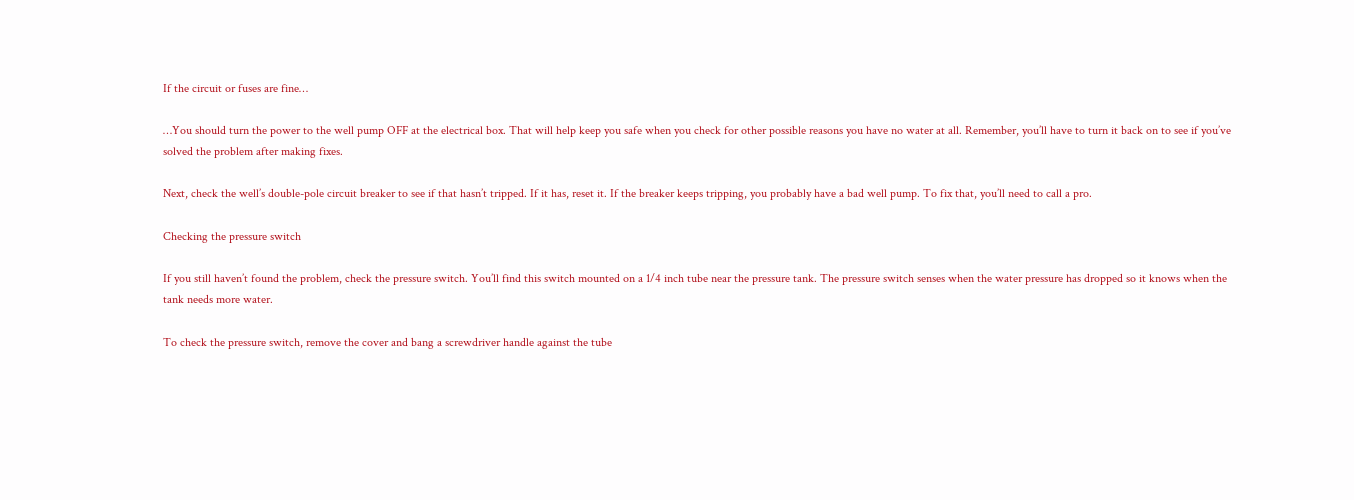If the circuit or fuses are fine…

…You should turn the power to the well pump OFF at the electrical box. That will help keep you safe when you check for other possible reasons you have no water at all. Remember, you’ll have to turn it back on to see if you’ve solved the problem after making fixes.

Next, check the well’s double-pole circuit breaker to see if that hasn’t tripped. If it has, reset it. If the breaker keeps tripping, you probably have a bad well pump. To fix that, you’ll need to call a pro.

Checking the pressure switch

If you still haven’t found the problem, check the pressure switch. You’ll find this switch mounted on a 1/4 inch tube near the pressure tank. The pressure switch senses when the water pressure has dropped so it knows when the tank needs more water.

To check the pressure switch, remove the cover and bang a screwdriver handle against the tube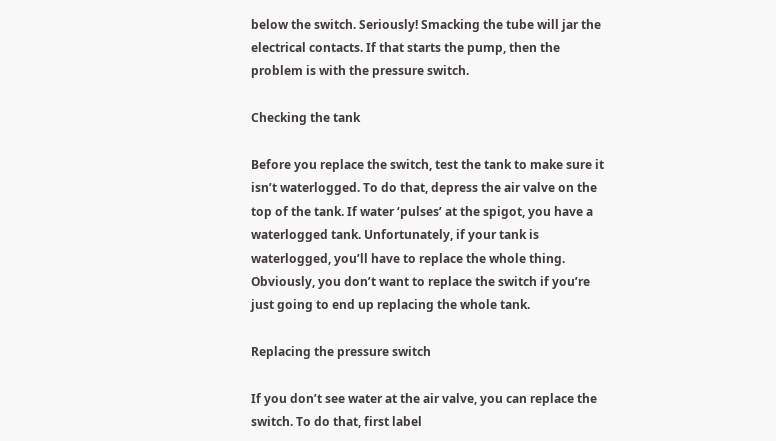below the switch. Seriously! Smacking the tube will jar the electrical contacts. If that starts the pump, then the problem is with the pressure switch.

Checking the tank

Before you replace the switch, test the tank to make sure it isn’t waterlogged. To do that, depress the air valve on the top of the tank. If water ‘pulses’ at the spigot, you have a waterlogged tank. Unfortunately, if your tank is waterlogged, you’ll have to replace the whole thing. Obviously, you don’t want to replace the switch if you’re just going to end up replacing the whole tank.

Replacing the pressure switch

If you don’t see water at the air valve, you can replace the switch. To do that, first label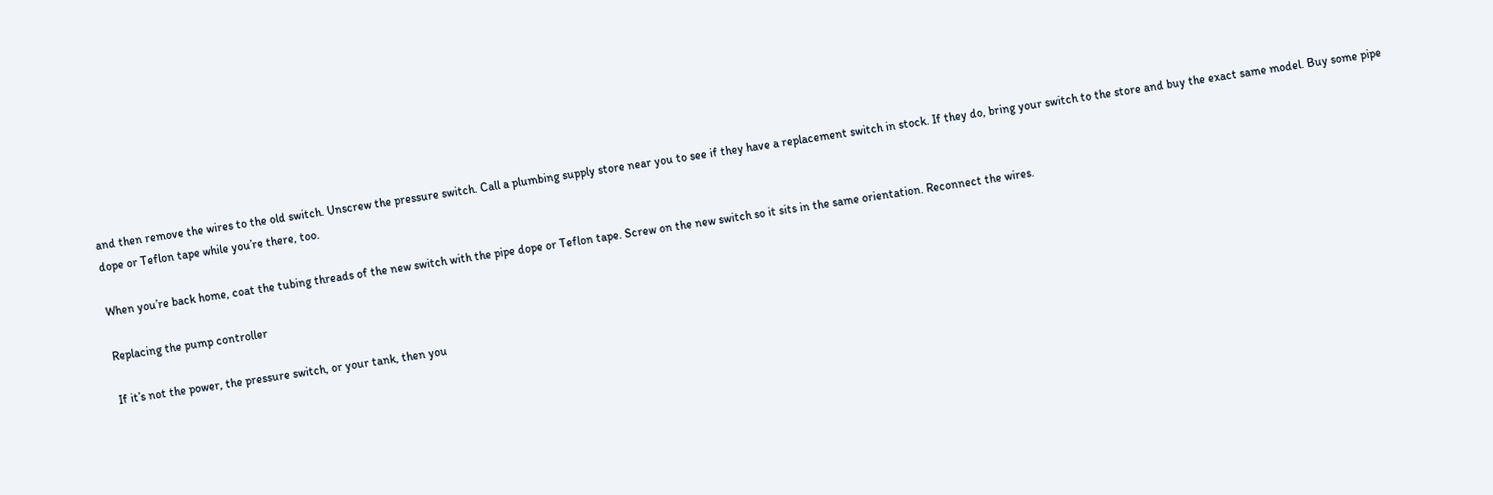and then remove the wires to the old switch. Unscrew the pressure switch. Call a plumbing supply store near you to see if they have a replacement switch in stock. If they do, bring your switch to the store and buy the exact same model. Buy some pipe dope or Teflon tape while you’re there, too.

When you’re back home, coat the tubing threads of the new switch with the pipe dope or Teflon tape. Screw on the new switch so it sits in the same orientation. Reconnect the wires.

Replacing the pump controller

If it’s not the power, the pressure switch, or your tank, then you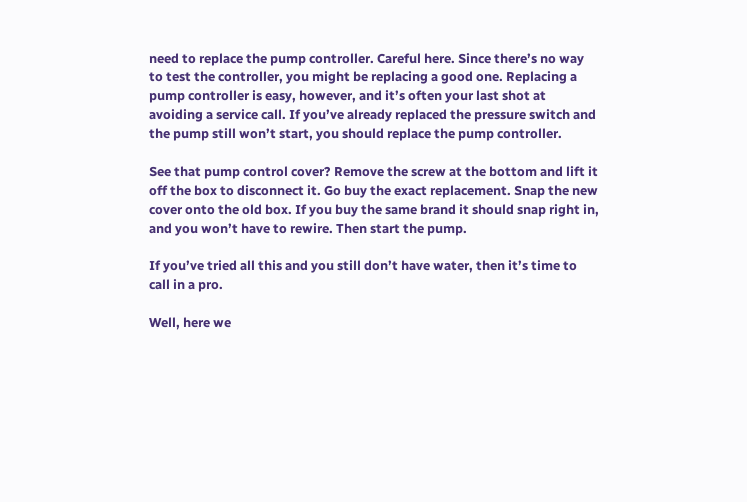need to replace the pump controller. Careful here. Since there’s no way to test the controller, you might be replacing a good one. Replacing a pump controller is easy, however, and it’s often your last shot at avoiding a service call. If you’ve already replaced the pressure switch and the pump still won’t start, you should replace the pump controller.

See that pump control cover? Remove the screw at the bottom and lift it off the box to disconnect it. Go buy the exact replacement. Snap the new cover onto the old box. If you buy the same brand it should snap right in, and you won’t have to rewire. Then start the pump.

If you’ve tried all this and you still don’t have water, then it’s time to call in a pro.

Well, here we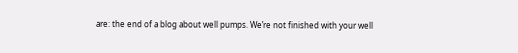are: the end of a blog about well pumps. We’re not finished with your well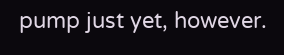pump just yet, however.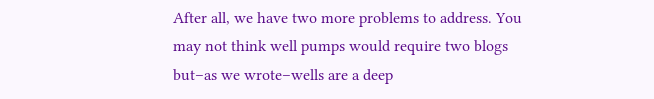After all, we have two more problems to address. You may not think well pumps would require two blogs but–as we wrote–wells are a deep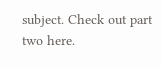subject. Check out part two here.